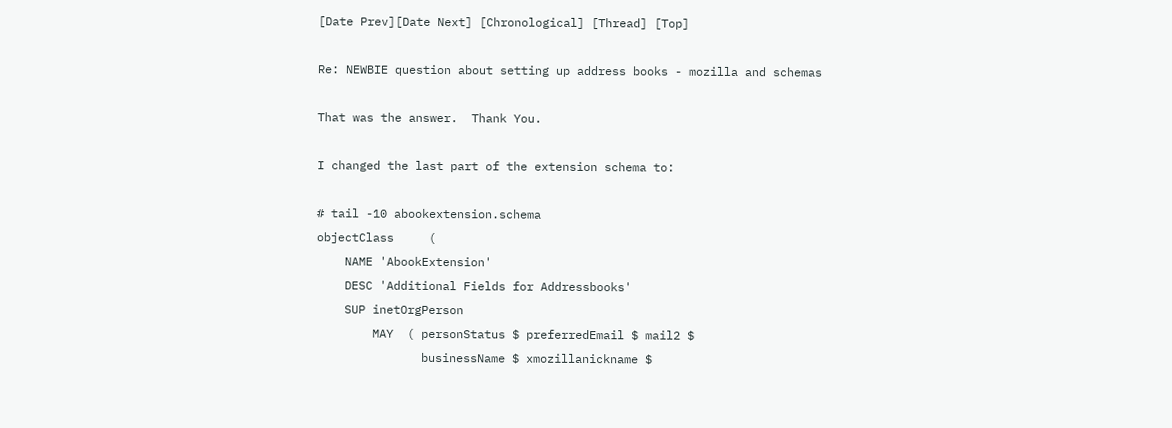[Date Prev][Date Next] [Chronological] [Thread] [Top]

Re: NEWBIE question about setting up address books - mozilla and schemas

That was the answer.  Thank You.

I changed the last part of the extension schema to:

# tail -10 abookextension.schema
objectClass     (
    NAME 'AbookExtension'
    DESC 'Additional Fields for Addressbooks'
    SUP inetOrgPerson
        MAY  ( personStatus $ preferredEmail $ mail2 $
               businessName $ xmozillanickname $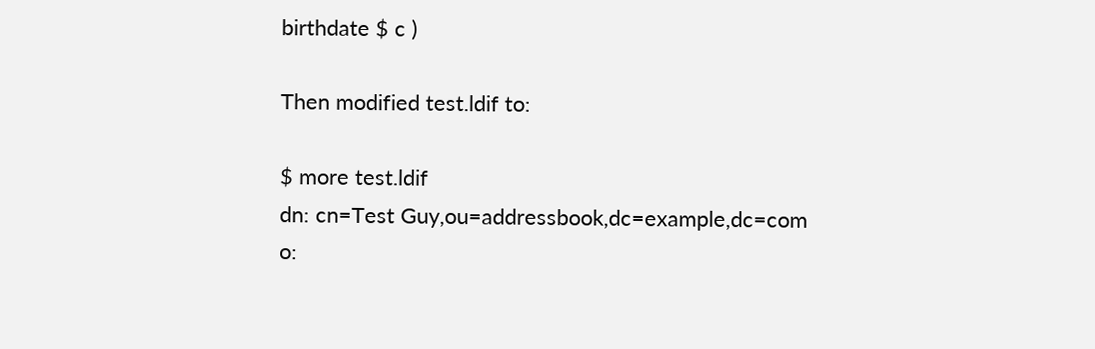birthdate $ c )

Then modified test.ldif to:

$ more test.ldif
dn: cn=Test Guy,ou=addressbook,dc=example,dc=com
o: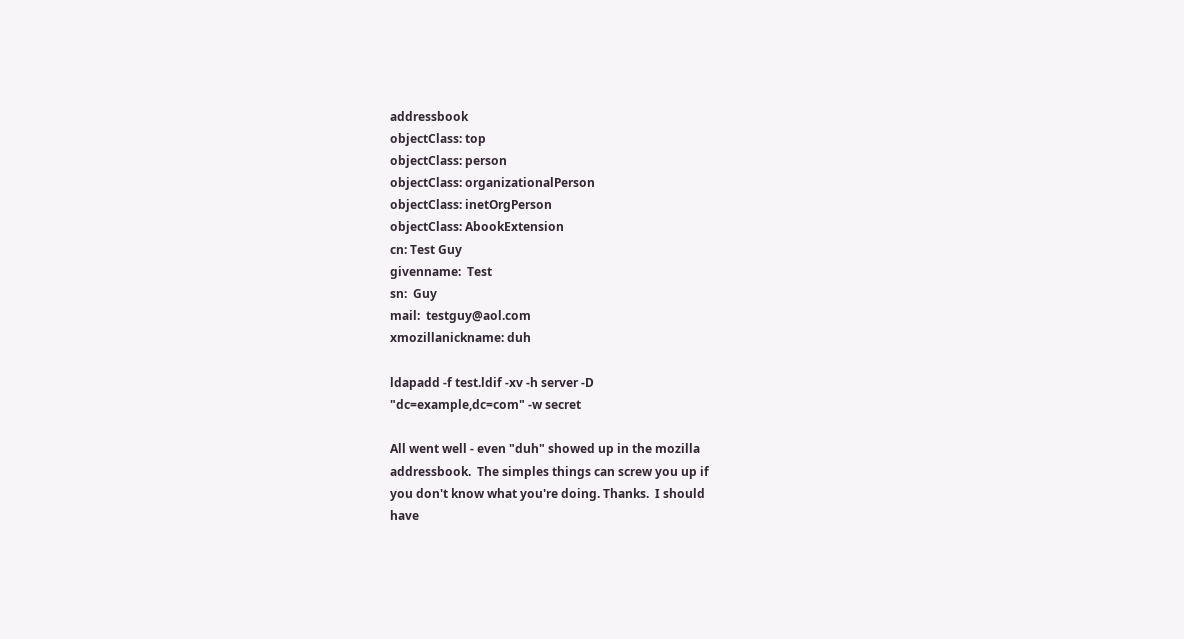addressbook
objectClass: top
objectClass: person
objectClass: organizationalPerson
objectClass: inetOrgPerson
objectClass: AbookExtension
cn: Test Guy
givenname:  Test
sn:  Guy
mail:  testguy@aol.com
xmozillanickname: duh

ldapadd -f test.ldif -xv -h server -D
"dc=example,dc=com" -w secret

All went well - even "duh" showed up in the mozilla
addressbook.  The simples things can screw you up if
you don't know what you're doing. Thanks.  I should
have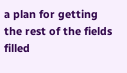a plan for getting the rest of the fields filled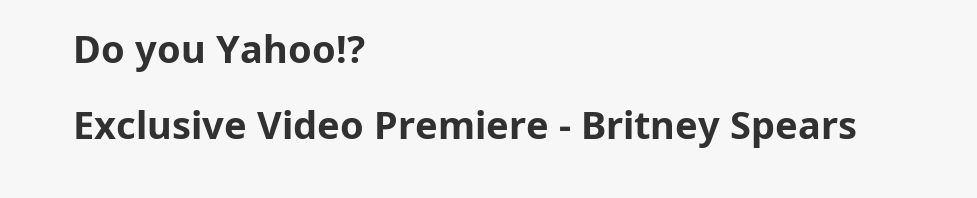Do you Yahoo!?
Exclusive Video Premiere - Britney Spears